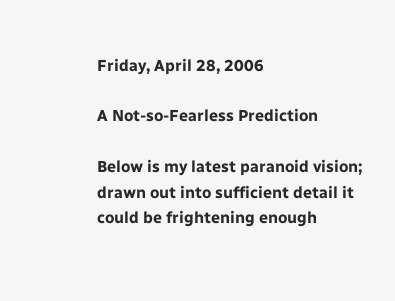Friday, April 28, 2006

A Not-so-Fearless Prediction

Below is my latest paranoid vision; drawn out into sufficient detail it could be frightening enough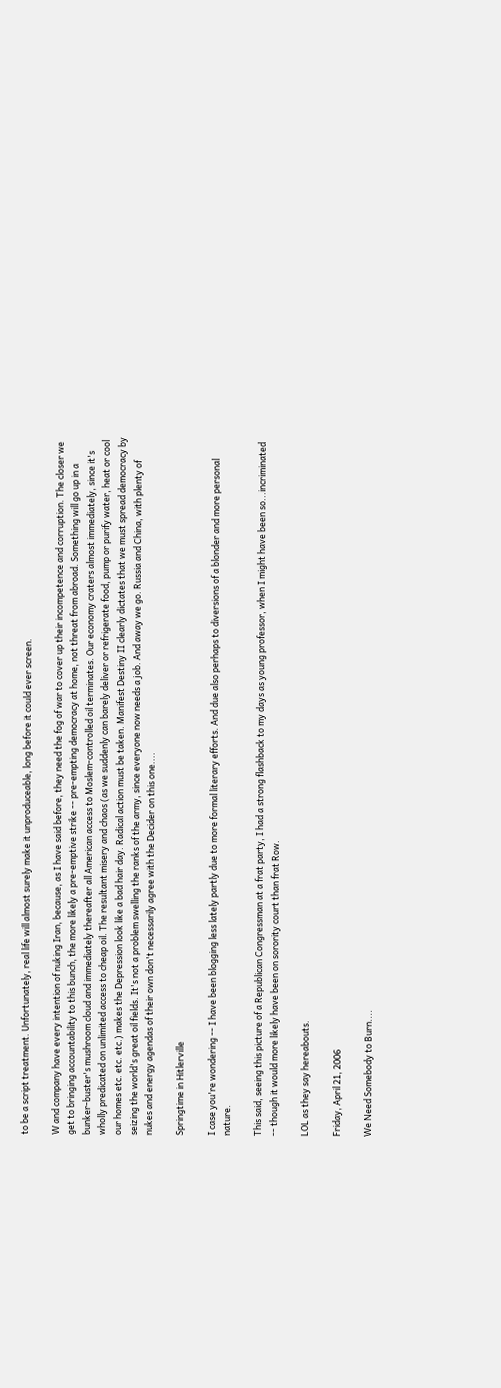to be a script treatment. Unfortunately, real life will almost surely make it unproduceable, long before it could ever screen.

W and company have every intention of nuking Iran, because, as I have said before, they need the fog of war to cover up their incompetence and corruption. The closer we get to bringing accountability to this bunch, the more likely a pre-emptive strike -- pre-empting democracy at home, not threat from abroad. Something will go up in a bunker-buster's mushroom cloud and immediately thereafter all American access to Moslem-controlled oil terminates. Our economy craters almost immediately, since it's wholly predicated on unlimited access to cheap oil. The resultant misery and chaos (as we suddenly can barely deliver or refrigerate food, pump or purify water, heat or cool our homes etc. etc. etc.) makes the Depression look like a bad hair day. Radical action must be taken. Manifest Destiny II clearly dictates that we must spread democracy by seizing the world's great oil fields. It's not a problem swelling the ranks of the army, since everyone now needs a job. And away we go. Russia and China, with plenty of nukes and energy agendas of their own don't necessarily agree with the Decider on this one....

Springtime in Hitlerville

I case you're wondering -- I have been blogging less lately partly due to more formal literary efforts. And due also perhaps to diversions of a blonder and more personal nature.

This said, seeing this picture of a Republican Congressman at a frat party, I had a strong flashback to my days as young professor, when I might have been so...incriminated -- though it would more likely have been on sorority court than frat Row.

LOL as they say hereabouts.

Friday, April 21, 2006

We Need Somebody to Burn....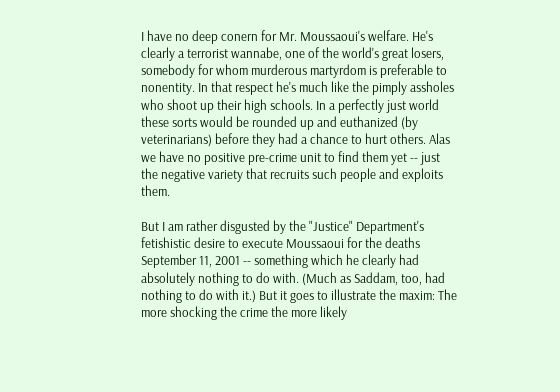I have no deep conern for Mr. Moussaoui's welfare. He's clearly a terrorist wannabe, one of the world's great losers, somebody for whom murderous martyrdom is preferable to nonentity. In that respect he's much like the pimply assholes who shoot up their high schools. In a perfectly just world these sorts would be rounded up and euthanized (by veterinarians) before they had a chance to hurt others. Alas we have no positive pre-crime unit to find them yet -- just the negative variety that recruits such people and exploits them.

But I am rather disgusted by the "Justice" Department's fetishistic desire to execute Moussaoui for the deaths September 11, 2001 -- something which he clearly had absolutely nothing to do with. (Much as Saddam, too, had nothing to do with it.) But it goes to illustrate the maxim: The more shocking the crime the more likely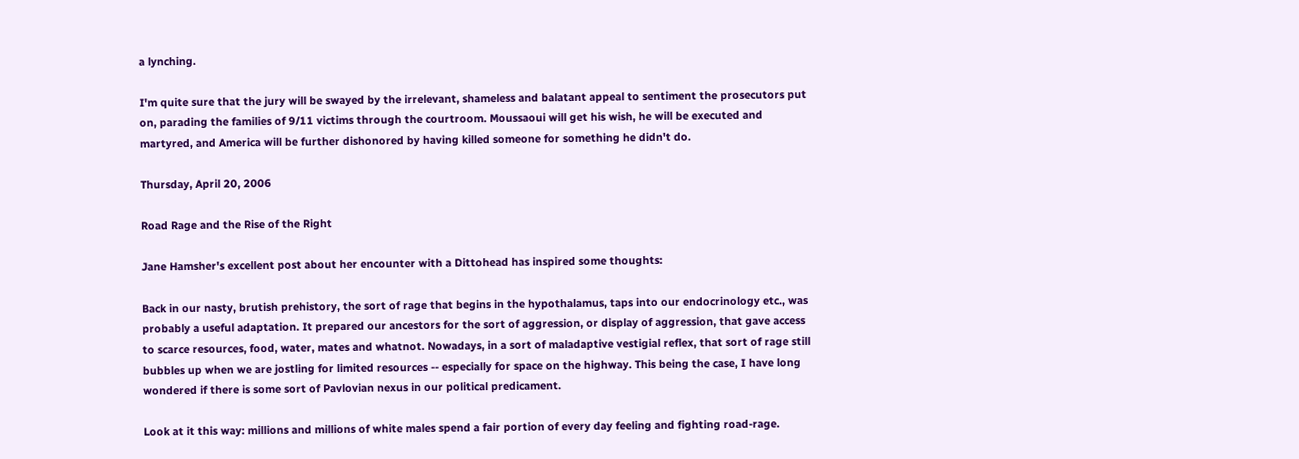a lynching.

I'm quite sure that the jury will be swayed by the irrelevant, shameless and balatant appeal to sentiment the prosecutors put on, parading the families of 9/11 victims through the courtroom. Moussaoui will get his wish, he will be executed and martyred, and America will be further dishonored by having killed someone for something he didn't do.

Thursday, April 20, 2006

Road Rage and the Rise of the Right

Jane Hamsher's excellent post about her encounter with a Dittohead has inspired some thoughts:

Back in our nasty, brutish prehistory, the sort of rage that begins in the hypothalamus, taps into our endocrinology etc., was probably a useful adaptation. It prepared our ancestors for the sort of aggression, or display of aggression, that gave access to scarce resources, food, water, mates and whatnot. Nowadays, in a sort of maladaptive vestigial reflex, that sort of rage still bubbles up when we are jostling for limited resources -- especially for space on the highway. This being the case, I have long wondered if there is some sort of Pavlovian nexus in our political predicament.

Look at it this way: millions and millions of white males spend a fair portion of every day feeling and fighting road-rage.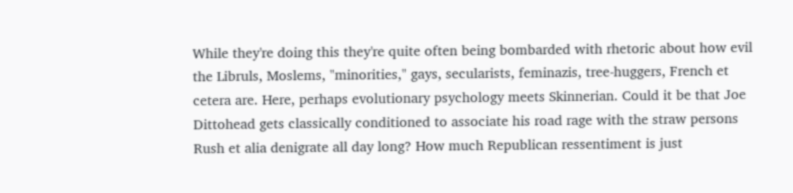While they're doing this they're quite often being bombarded with rhetoric about how evil the Libruls, Moslems, "minorities," gays, secularists, feminazis, tree-huggers, French et cetera are. Here, perhaps evolutionary psychology meets Skinnerian. Could it be that Joe Dittohead gets classically conditioned to associate his road rage with the straw persons Rush et alia denigrate all day long? How much Republican ressentiment is just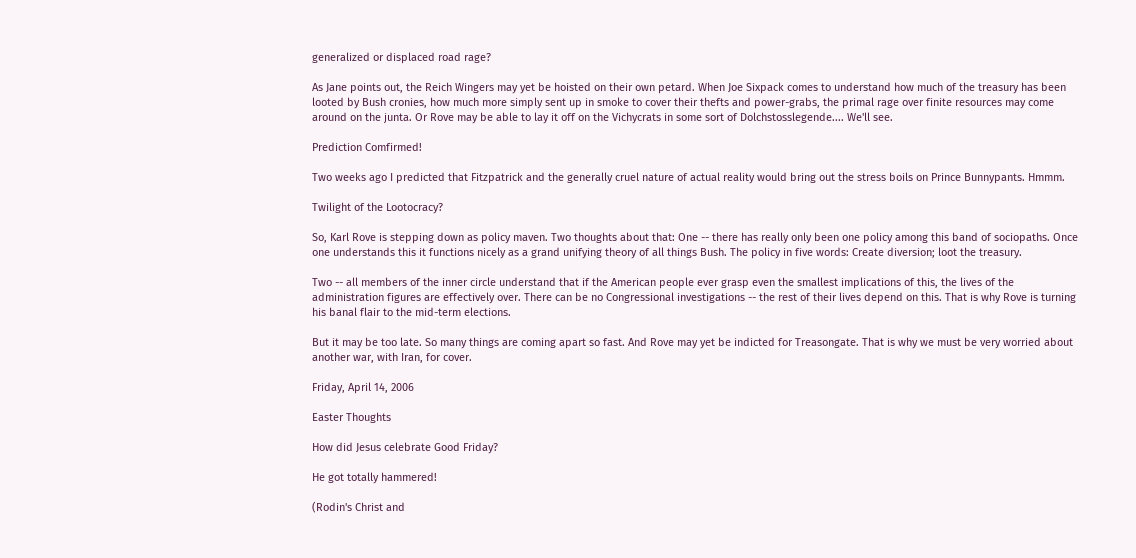generalized or displaced road rage?

As Jane points out, the Reich Wingers may yet be hoisted on their own petard. When Joe Sixpack comes to understand how much of the treasury has been looted by Bush cronies, how much more simply sent up in smoke to cover their thefts and power-grabs, the primal rage over finite resources may come around on the junta. Or Rove may be able to lay it off on the Vichycrats in some sort of Dolchstosslegende.... We'll see.

Prediction Comfirmed!

Two weeks ago I predicted that Fitzpatrick and the generally cruel nature of actual reality would bring out the stress boils on Prince Bunnypants. Hmmm.

Twilight of the Lootocracy?

So, Karl Rove is stepping down as policy maven. Two thoughts about that: One -- there has really only been one policy among this band of sociopaths. Once one understands this it functions nicely as a grand unifying theory of all things Bush. The policy in five words: Create diversion; loot the treasury.

Two -- all members of the inner circle understand that if the American people ever grasp even the smallest implications of this, the lives of the administration figures are effectively over. There can be no Congressional investigations -- the rest of their lives depend on this. That is why Rove is turning his banal flair to the mid-term elections.

But it may be too late. So many things are coming apart so fast. And Rove may yet be indicted for Treasongate. That is why we must be very worried about another war, with Iran, for cover.

Friday, April 14, 2006

Easter Thoughts

How did Jesus celebrate Good Friday?

He got totally hammered!

(Rodin's Christ and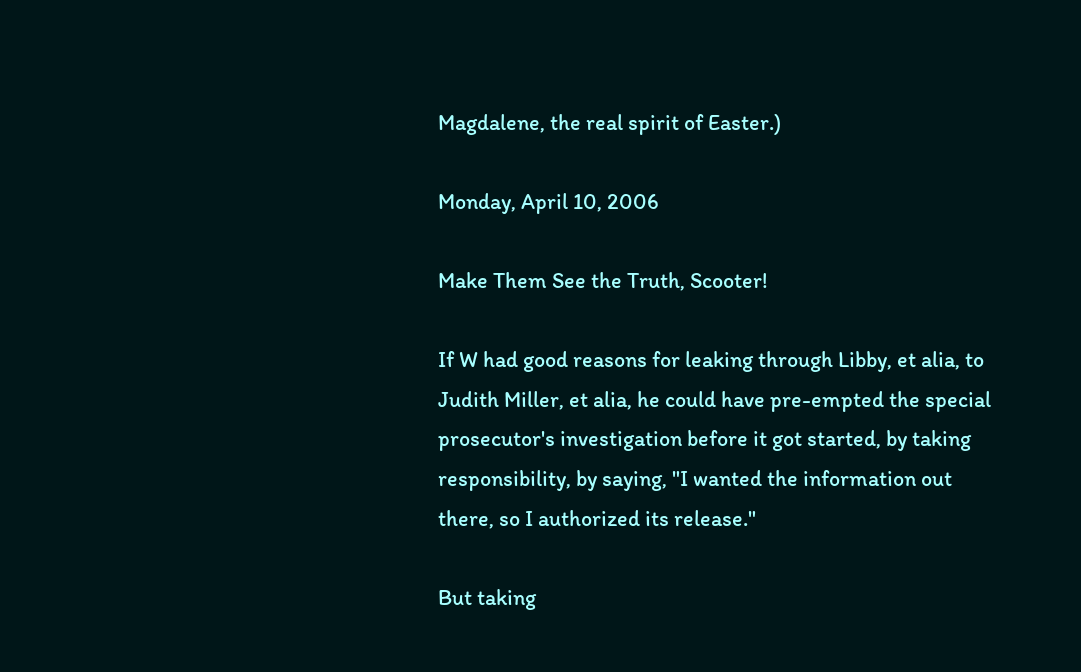Magdalene, the real spirit of Easter.)

Monday, April 10, 2006

Make Them See the Truth, Scooter!

If W had good reasons for leaking through Libby, et alia, to Judith Miller, et alia, he could have pre-empted the special prosecutor's investigation before it got started, by taking responsibility, by saying, "I wanted the information out there, so I authorized its release."

But taking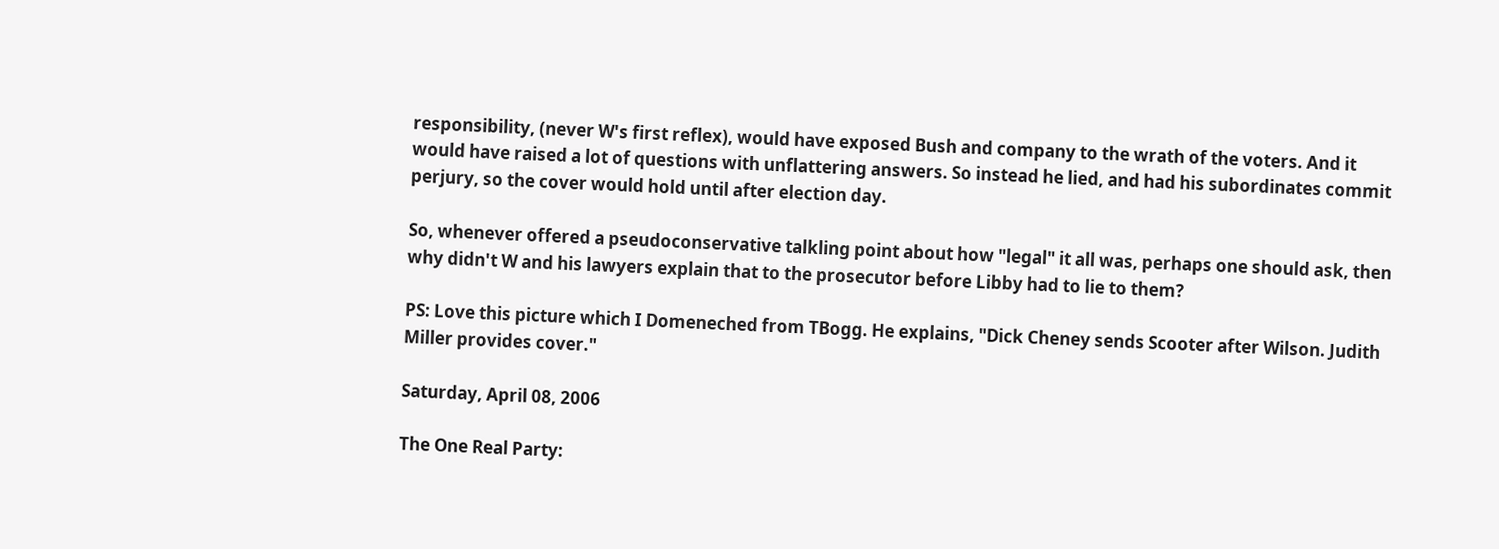responsibility, (never W's first reflex), would have exposed Bush and company to the wrath of the voters. And it would have raised a lot of questions with unflattering answers. So instead he lied, and had his subordinates commit perjury, so the cover would hold until after election day.

So, whenever offered a pseudoconservative talkling point about how "legal" it all was, perhaps one should ask, then why didn't W and his lawyers explain that to the prosecutor before Libby had to lie to them?

PS: Love this picture which I Domeneched from TBogg. He explains, "Dick Cheney sends Scooter after Wilson. Judith Miller provides cover."

Saturday, April 08, 2006

The One Real Party: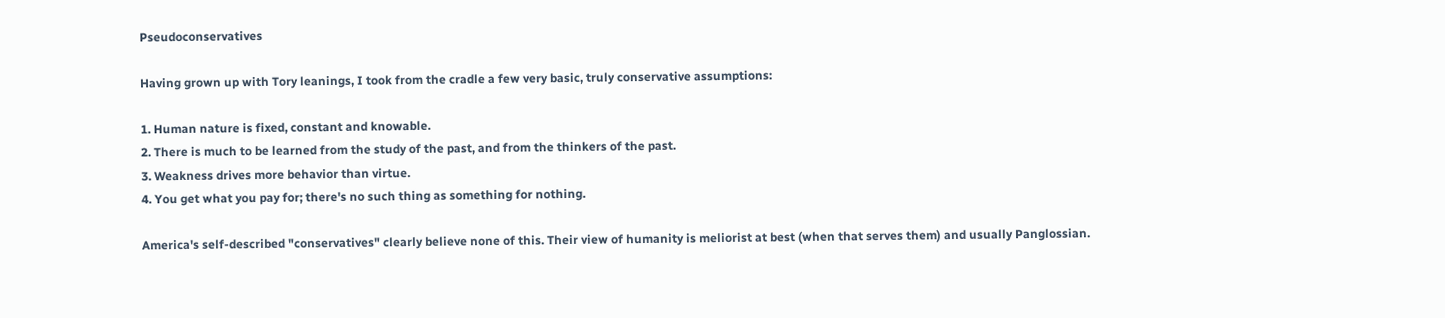Pseudoconservatives

Having grown up with Tory leanings, I took from the cradle a few very basic, truly conservative assumptions:

1. Human nature is fixed, constant and knowable.
2. There is much to be learned from the study of the past, and from the thinkers of the past.
3. Weakness drives more behavior than virtue.
4. You get what you pay for; there's no such thing as something for nothing.

America's self-described "conservatives" clearly believe none of this. Their view of humanity is meliorist at best (when that serves them) and usually Panglossian.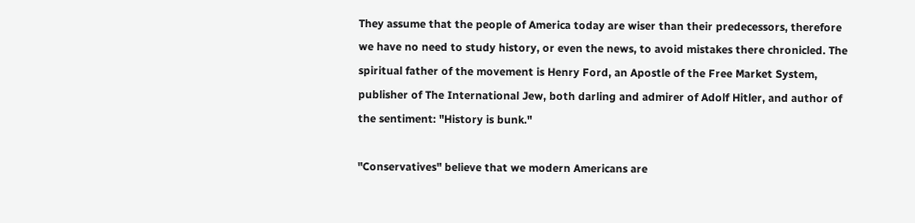They assume that the people of America today are wiser than their predecessors, therefore we have no need to study history, or even the news, to avoid mistakes there chronicled. The spiritual father of the movement is Henry Ford, an Apostle of the Free Market System, publisher of The International Jew, both darling and admirer of Adolf Hitler, and author of the sentiment: "History is bunk."

"Conservatives" believe that we modern Americans are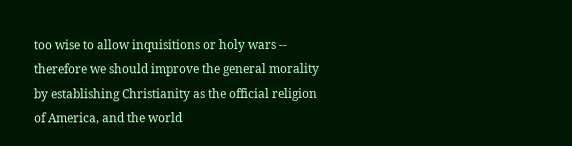too wise to allow inquisitions or holy wars -- therefore we should improve the general morality by establishing Christianity as the official religion of America, and the world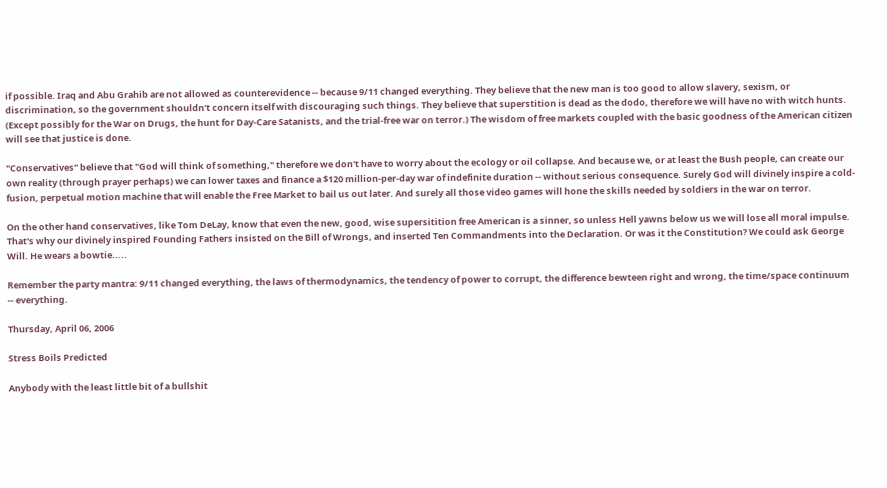if possible. Iraq and Abu Grahib are not allowed as counterevidence -- because 9/11 changed everything. They believe that the new man is too good to allow slavery, sexism, or discrimination, so the government shouldn't concern itself with discouraging such things. They believe that superstition is dead as the dodo, therefore we will have no with witch hunts. (Except possibly for the War on Drugs, the hunt for Day-Care Satanists, and the trial-free war on terror.) The wisdom of free markets coupled with the basic goodness of the American citizen will see that justice is done.

"Conservatives" believe that "God will think of something," therefore we don't have to worry about the ecology or oil collapse. And because we, or at least the Bush people, can create our own reality (through prayer perhaps) we can lower taxes and finance a $120 million-per-day war of indefinite duration -- without serious consequence. Surely God will divinely inspire a cold-fusion, perpetual motion machine that will enable the Free Market to bail us out later. And surely all those video games will hone the skills needed by soldiers in the war on terror.

On the other hand conservatives, like Tom DeLay, know that even the new, good, wise supersitition free American is a sinner, so unless Hell yawns below us we will lose all moral impulse. That's why our divinely inspired Founding Fathers insisted on the Bill of Wrongs, and inserted Ten Commandments into the Declaration. Or was it the Constitution? We could ask George Will. He wears a bowtie.....

Remember the party mantra: 9/11 changed everything, the laws of thermodynamics, the tendency of power to corrupt, the difference bewteen right and wrong, the time/space continuum -- everything.

Thursday, April 06, 2006

Stress Boils Predicted

Anybody with the least little bit of a bullshit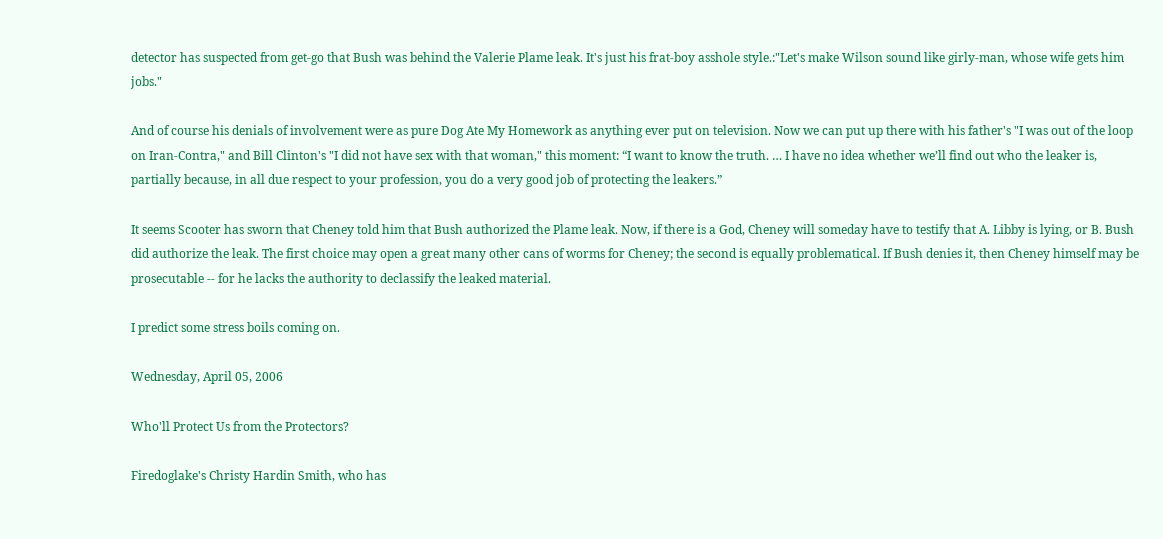detector has suspected from get-go that Bush was behind the Valerie Plame leak. It's just his frat-boy asshole style.:"Let's make Wilson sound like girly-man, whose wife gets him jobs."

And of course his denials of involvement were as pure Dog Ate My Homework as anything ever put on television. Now we can put up there with his father's "I was out of the loop on Iran-Contra," and Bill Clinton's "I did not have sex with that woman," this moment: “I want to know the truth. … I have no idea whether we’ll find out who the leaker is, partially because, in all due respect to your profession, you do a very good job of protecting the leakers.”

It seems Scooter has sworn that Cheney told him that Bush authorized the Plame leak. Now, if there is a God, Cheney will someday have to testify that A. Libby is lying, or B. Bush did authorize the leak. The first choice may open a great many other cans of worms for Cheney; the second is equally problematical. If Bush denies it, then Cheney himself may be prosecutable -- for he lacks the authority to declassify the leaked material.

I predict some stress boils coming on.

Wednesday, April 05, 2006

Who'll Protect Us from the Protectors?

Firedoglake's Christy Hardin Smith, who has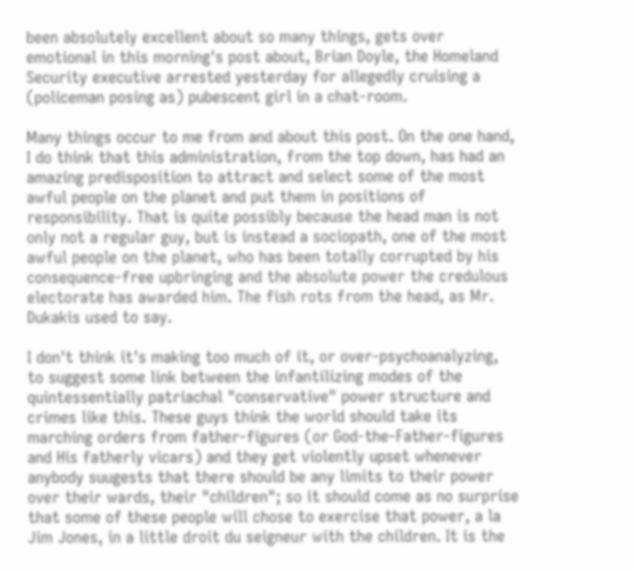been absolutely excellent about so many things, gets over emotional in this morning's post about, Brian Doyle, the Homeland Security executive arrested yesterday for allegedly cruising a (policeman posing as) pubescent girl in a chat-room.

Many things occur to me from and about this post. On the one hand, I do think that this administration, from the top down, has had an amazing predisposition to attract and select some of the most awful people on the planet and put them in positions of responsibility. That is quite possibly because the head man is not only not a regular guy, but is instead a sociopath, one of the most awful people on the planet, who has been totally corrupted by his consequence-free upbringing and the absolute power the credulous electorate has awarded him. The fish rots from the head, as Mr. Dukakis used to say.

I don't think it's making too much of it, or over-psychoanalyzing, to suggest some link between the infantilizing modes of the quintessentially patriachal "conservative" power structure and crimes like this. These guys think the world should take its marching orders from father-figures (or God-the-Father-figures and His fatherly vicars) and they get violently upset whenever anybody suugests that there should be any limits to their power over their wards, their "children"; so it should come as no surprise that some of these people will chose to exercise that power, a la Jim Jones, in a little droit du seigneur with the children. It is the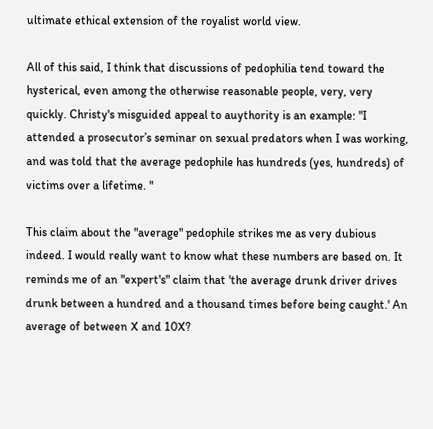ultimate ethical extension of the royalist world view.

All of this said, I think that discussions of pedophilia tend toward the hysterical, even among the otherwise reasonable people, very, very quickly. Christy's misguided appeal to auythority is an example: "I attended a prosecutor’s seminar on sexual predators when I was working, and was told that the average pedophile has hundreds (yes, hundreds) of victims over a lifetime. "

This claim about the "average" pedophile strikes me as very dubious indeed. I would really want to know what these numbers are based on. It reminds me of an "expert's" claim that 'the average drunk driver drives drunk between a hundred and a thousand times before being caught.' An average of between X and 10X?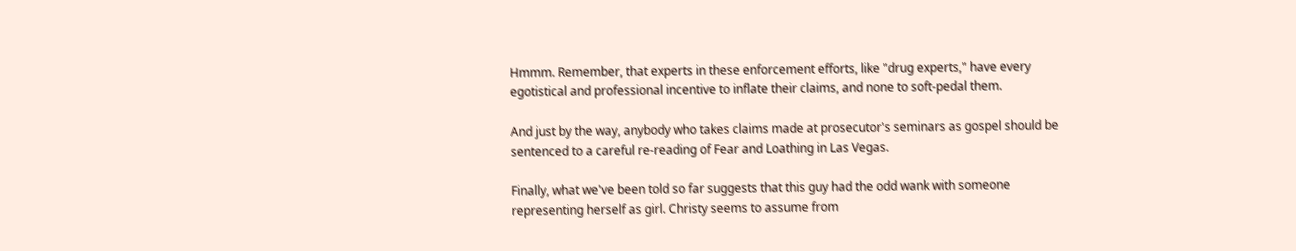Hmmm. Remember, that experts in these enforcement efforts, like "drug experts," have every egotistical and professional incentive to inflate their claims, and none to soft-pedal them.

And just by the way, anybody who takes claims made at prosecutor's seminars as gospel should be sentenced to a careful re-reading of Fear and Loathing in Las Vegas.

Finally, what we've been told so far suggests that this guy had the odd wank with someone representing herself as girl. Christy seems to assume from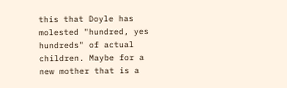this that Doyle has molested "hundred, yes hundreds" of actual children. Maybe for a new mother that is a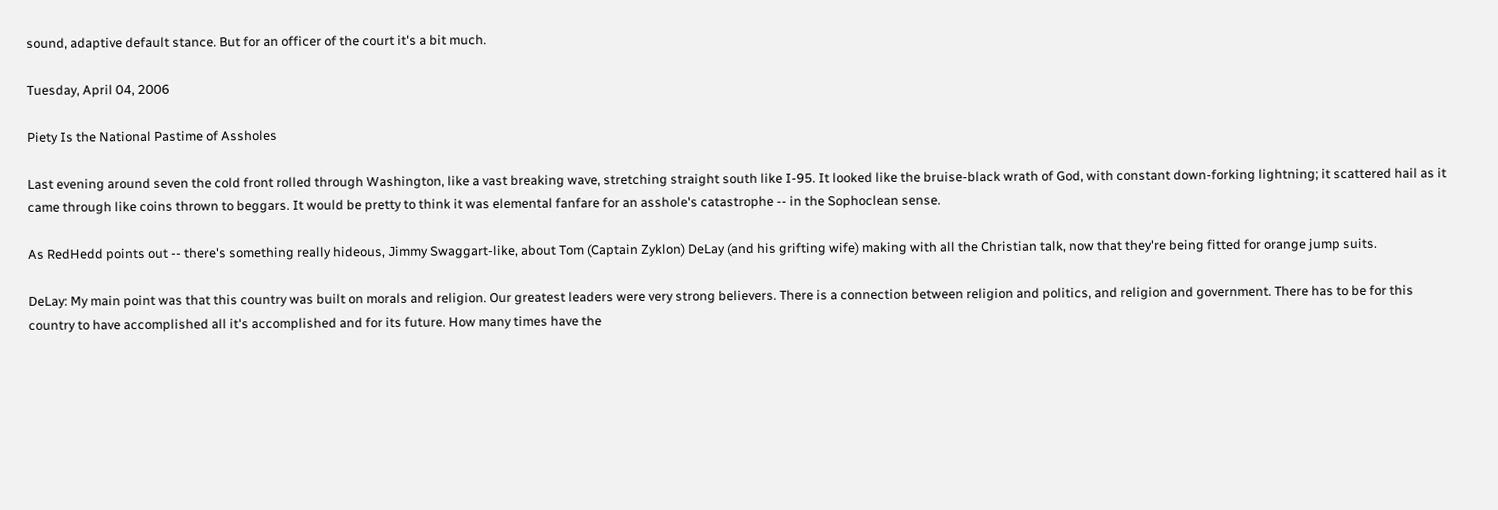sound, adaptive default stance. But for an officer of the court it's a bit much.

Tuesday, April 04, 2006

Piety Is the National Pastime of Assholes

Last evening around seven the cold front rolled through Washington, like a vast breaking wave, stretching straight south like I-95. It looked like the bruise-black wrath of God, with constant down-forking lightning; it scattered hail as it came through like coins thrown to beggars. It would be pretty to think it was elemental fanfare for an asshole's catastrophe -- in the Sophoclean sense.

As RedHedd points out -- there's something really hideous, Jimmy Swaggart-like, about Tom (Captain Zyklon) DeLay (and his grifting wife) making with all the Christian talk, now that they're being fitted for orange jump suits.

DeLay: My main point was that this country was built on morals and religion. Our greatest leaders were very strong believers. There is a connection between religion and politics, and religion and government. There has to be for this country to have accomplished all it's accomplished and for its future. How many times have the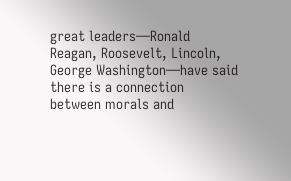great leaders—Ronald Reagan, Roosevelt, Lincoln, George Washington—have said there is a connection between morals and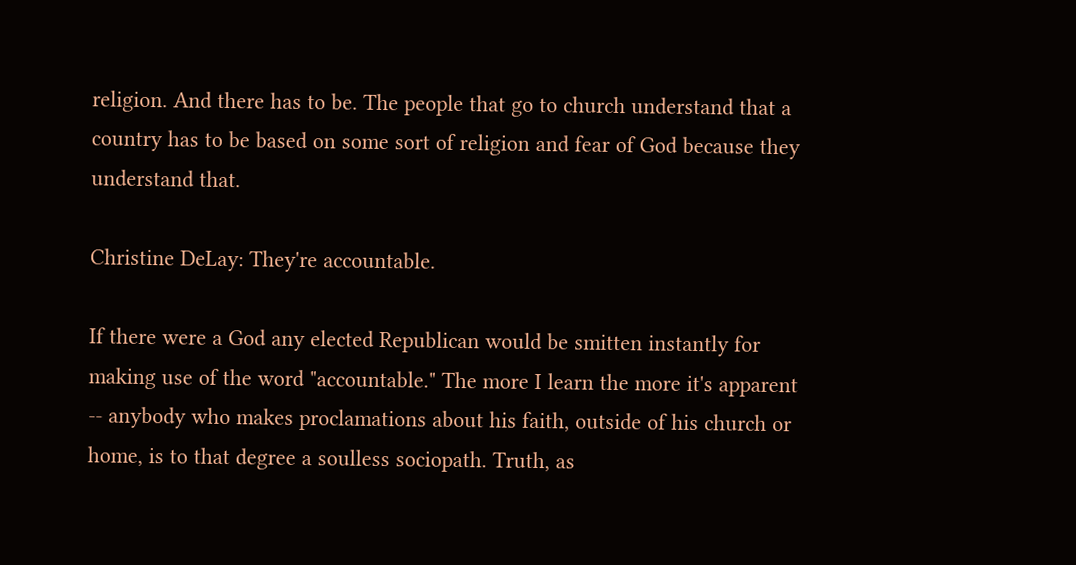religion. And there has to be. The people that go to church understand that a country has to be based on some sort of religion and fear of God because they understand that.

Christine DeLay: They're accountable.

If there were a God any elected Republican would be smitten instantly for making use of the word "accountable." The more I learn the more it's apparent -- anybody who makes proclamations about his faith, outside of his church or home, is to that degree a soulless sociopath. Truth, as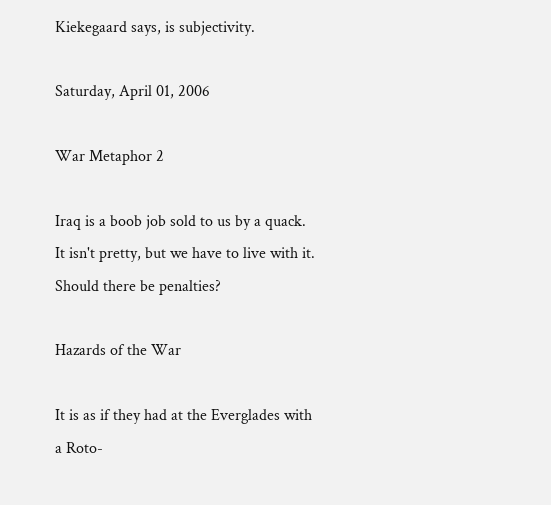Kiekegaard says, is subjectivity.

Saturday, April 01, 2006

War Metaphor 2

Iraq is a boob job sold to us by a quack. It isn't pretty, but we have to live with it. Should there be penalties?

Hazards of the War

It is as if they had at the Everglades with a Roto-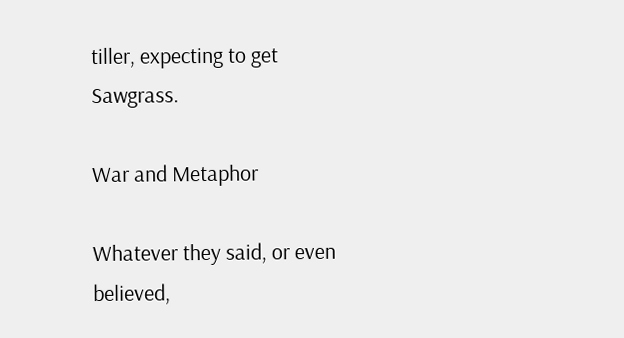tiller, expecting to get Sawgrass.

War and Metaphor

Whatever they said, or even believed,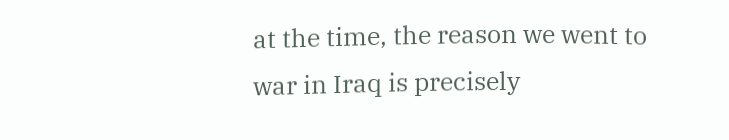at the time, the reason we went to war in Iraq is precisely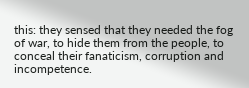this: they sensed that they needed the fog of war, to hide them from the people, to conceal their fanaticism, corruption and incompetence.